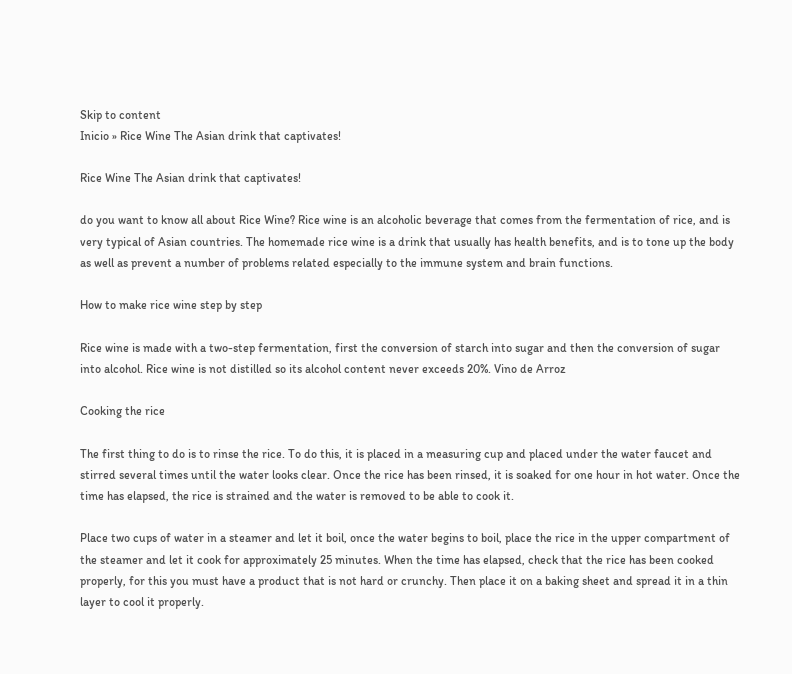Skip to content
Inicio » Rice Wine The Asian drink that captivates!

Rice Wine The Asian drink that captivates!

do you want to know all about Rice Wine? Rice wine is an alcoholic beverage that comes from the fermentation of rice, and is very typical of Asian countries. The homemade rice wine is a drink that usually has health benefits, and is to tone up the body as well as prevent a number of problems related especially to the immune system and brain functions.

How to make rice wine step by step

Rice wine is made with a two-step fermentation, first the conversion of starch into sugar and then the conversion of sugar into alcohol. Rice wine is not distilled so its alcohol content never exceeds 20%. Vino de Arroz

Cooking the rice

The first thing to do is to rinse the rice. To do this, it is placed in a measuring cup and placed under the water faucet and stirred several times until the water looks clear. Once the rice has been rinsed, it is soaked for one hour in hot water. Once the time has elapsed, the rice is strained and the water is removed to be able to cook it.

Place two cups of water in a steamer and let it boil, once the water begins to boil, place the rice in the upper compartment of the steamer and let it cook for approximately 25 minutes. When the time has elapsed, check that the rice has been cooked properly, for this you must have a product that is not hard or crunchy. Then place it on a baking sheet and spread it in a thin layer to cool it properly.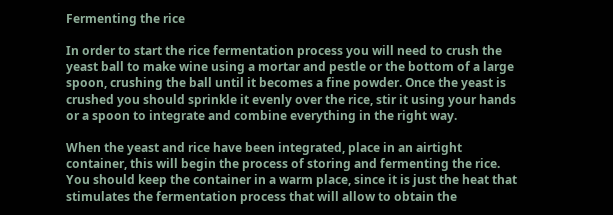Fermenting the rice

In order to start the rice fermentation process you will need to crush the yeast ball to make wine using a mortar and pestle or the bottom of a large spoon, crushing the ball until it becomes a fine powder. Once the yeast is crushed you should sprinkle it evenly over the rice, stir it using your hands or a spoon to integrate and combine everything in the right way.

When the yeast and rice have been integrated, place in an airtight container, this will begin the process of storing and fermenting the rice. You should keep the container in a warm place, since it is just the heat that stimulates the fermentation process that will allow to obtain the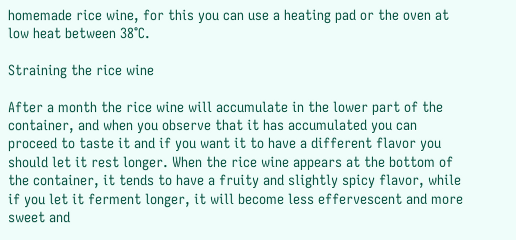homemade rice wine, for this you can use a heating pad or the oven at low heat between 38°C.

Straining the rice wine

After a month the rice wine will accumulate in the lower part of the container, and when you observe that it has accumulated you can proceed to taste it and if you want it to have a different flavor you should let it rest longer. When the rice wine appears at the bottom of the container, it tends to have a fruity and slightly spicy flavor, while if you let it ferment longer, it will become less effervescent and more sweet and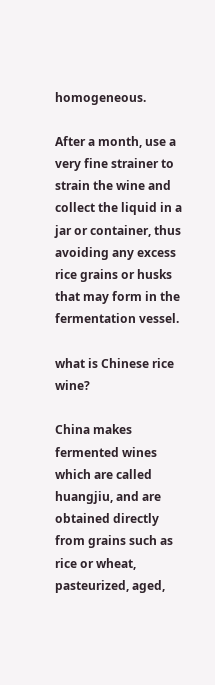homogeneous.

After a month, use a very fine strainer to strain the wine and collect the liquid in a jar or container, thus avoiding any excess rice grains or husks that may form in the fermentation vessel.

what is Chinese rice wine?

China makes fermented wines which are called huangjiu, and are obtained directly from grains such as rice or wheat, pasteurized, aged,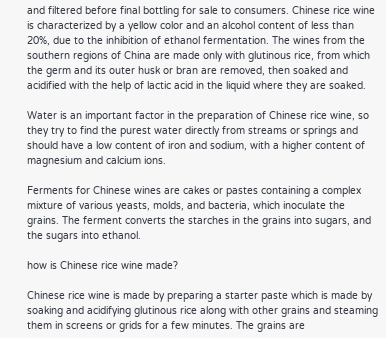and filtered before final bottling for sale to consumers. Chinese rice wine is characterized by a yellow color and an alcohol content of less than 20%, due to the inhibition of ethanol fermentation. The wines from the southern regions of China are made only with glutinous rice, from which the germ and its outer husk or bran are removed, then soaked and acidified with the help of lactic acid in the liquid where they are soaked.

Water is an important factor in the preparation of Chinese rice wine, so they try to find the purest water directly from streams or springs and should have a low content of iron and sodium, with a higher content of magnesium and calcium ions.

Ferments for Chinese wines are cakes or pastes containing a complex mixture of various yeasts, molds, and bacteria, which inoculate the grains. The ferment converts the starches in the grains into sugars, and the sugars into ethanol.

how is Chinese rice wine made?

Chinese rice wine is made by preparing a starter paste which is made by soaking and acidifying glutinous rice along with other grains and steaming them in screens or grids for a few minutes. The grains are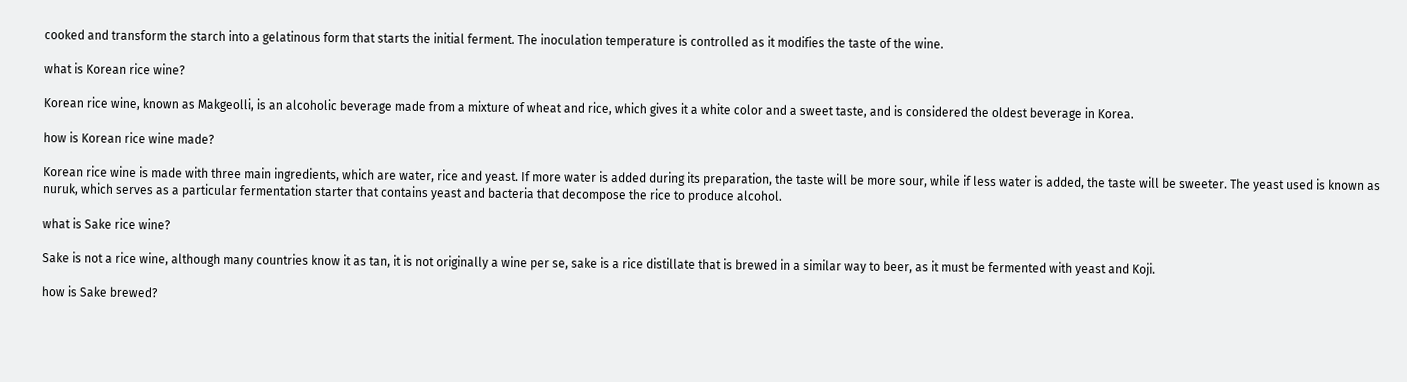cooked and transform the starch into a gelatinous form that starts the initial ferment. The inoculation temperature is controlled as it modifies the taste of the wine.

what is Korean rice wine?

Korean rice wine, known as Makgeolli, is an alcoholic beverage made from a mixture of wheat and rice, which gives it a white color and a sweet taste, and is considered the oldest beverage in Korea.

how is Korean rice wine made?

Korean rice wine is made with three main ingredients, which are water, rice and yeast. If more water is added during its preparation, the taste will be more sour, while if less water is added, the taste will be sweeter. The yeast used is known as nuruk, which serves as a particular fermentation starter that contains yeast and bacteria that decompose the rice to produce alcohol.

what is Sake rice wine?

Sake is not a rice wine, although many countries know it as tan, it is not originally a wine per se, sake is a rice distillate that is brewed in a similar way to beer, as it must be fermented with yeast and Koji.

how is Sake brewed?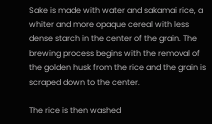Sake is made with water and sakamai rice, a whiter and more opaque cereal with less dense starch in the center of the grain. The brewing process begins with the removal of the golden husk from the rice and the grain is scraped down to the center.

The rice is then washed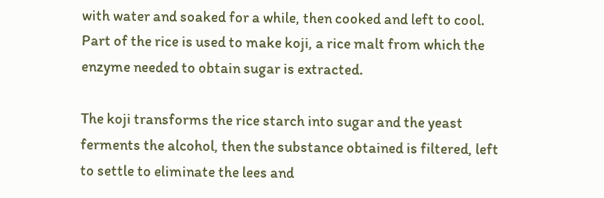with water and soaked for a while, then cooked and left to cool. Part of the rice is used to make koji, a rice malt from which the enzyme needed to obtain sugar is extracted.

The koji transforms the rice starch into sugar and the yeast ferments the alcohol, then the substance obtained is filtered, left to settle to eliminate the lees and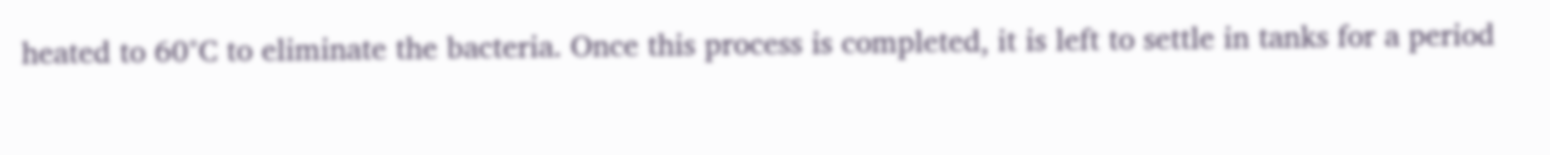heated to 60°C to eliminate the bacteria. Once this process is completed, it is left to settle in tanks for a period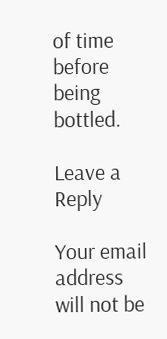of time before being bottled.

Leave a Reply

Your email address will not be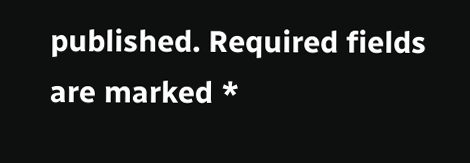published. Required fields are marked *